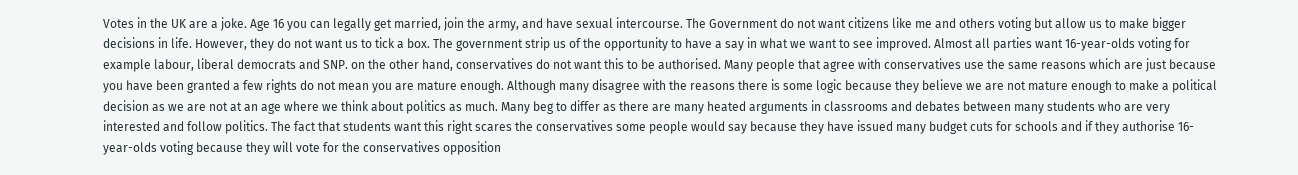Votes in the UK are a joke. Age 16 you can legally get married, join the army, and have sexual intercourse. The Government do not want citizens like me and others voting but allow us to make bigger decisions in life. However, they do not want us to tick a box. The government strip us of the opportunity to have a say in what we want to see improved. Almost all parties want 16-year-olds voting for example labour, liberal democrats and SNP. on the other hand, conservatives do not want this to be authorised. Many people that agree with conservatives use the same reasons which are just because you have been granted a few rights do not mean you are mature enough. Although many disagree with the reasons there is some logic because they believe we are not mature enough to make a political decision as we are not at an age where we think about politics as much. Many beg to differ as there are many heated arguments in classrooms and debates between many students who are very interested and follow politics. The fact that students want this right scares the conservatives some people would say because they have issued many budget cuts for schools and if they authorise 16-year-olds voting because they will vote for the conservatives opposition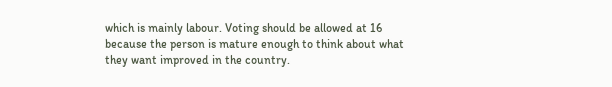which is mainly labour. Voting should be allowed at 16 because the person is mature enough to think about what they want improved in the country.